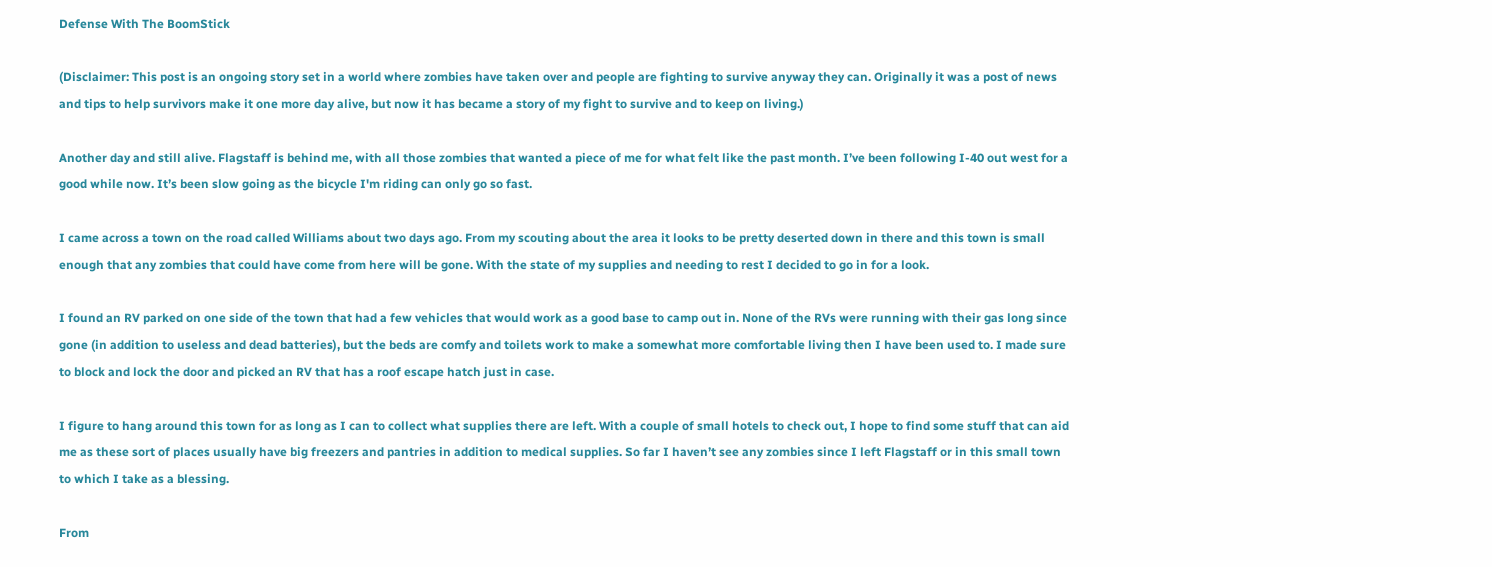Defense With The BoomStick

(Disclaimer: This post is an ongoing story set in a world where zombies have taken over and people are fighting to survive anyway they can. Originally it was a post of news and tips to help survivors make it one more day alive, but now it has became a story of my fight to survive and to keep on living.)

Another day and still alive. Flagstaff is behind me, with all those zombies that wanted a piece of me for what felt like the past month. I’ve been following I-40 out west for a good while now. It’s been slow going as the bicycle I'm riding can only go so fast.

I came across a town on the road called Williams about two days ago. From my scouting about the area it looks to be pretty deserted down in there and this town is small enough that any zombies that could have come from here will be gone. With the state of my supplies and needing to rest I decided to go in for a look.

I found an RV parked on one side of the town that had a few vehicles that would work as a good base to camp out in. None of the RVs were running with their gas long since gone (in addition to useless and dead batteries), but the beds are comfy and toilets work to make a somewhat more comfortable living then I have been used to. I made sure to block and lock the door and picked an RV that has a roof escape hatch just in case.

I figure to hang around this town for as long as I can to collect what supplies there are left. With a couple of small hotels to check out, I hope to find some stuff that can aid me as these sort of places usually have big freezers and pantries in addition to medical supplies. So far I haven’t see any zombies since I left Flagstaff or in this small town to which I take as a blessing.

From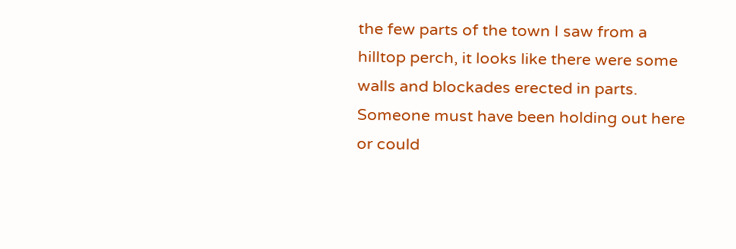the few parts of the town I saw from a hilltop perch, it looks like there were some walls and blockades erected in parts. Someone must have been holding out here or could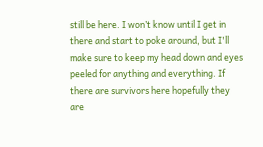still be here. I won’t know until I get in there and start to poke around, but I'll make sure to keep my head down and eyes peeled for anything and everything. If there are survivors here hopefully they are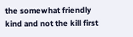the somewhat friendly kind and not the kill first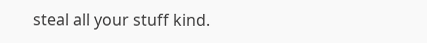steal all your stuff kind.